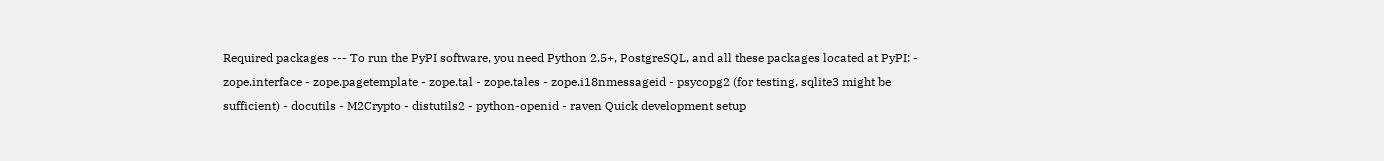Required packages --- To run the PyPI software, you need Python 2.5+, PostgreSQL, and all these packages located at PyPI: - zope.interface - zope.pagetemplate - zope.tal - zope.tales - zope.i18nmessageid - psycopg2 (for testing, sqlite3 might be sufficient) - docutils - M2Crypto - distutils2 - python-openid - raven Quick development setup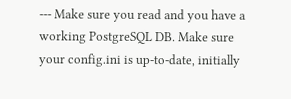--- Make sure you read and you have a working PostgreSQL DB. Make sure your config.ini is up-to-date, initially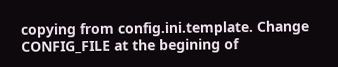copying from config.ini.template. Change CONFIG_FILE at the begining of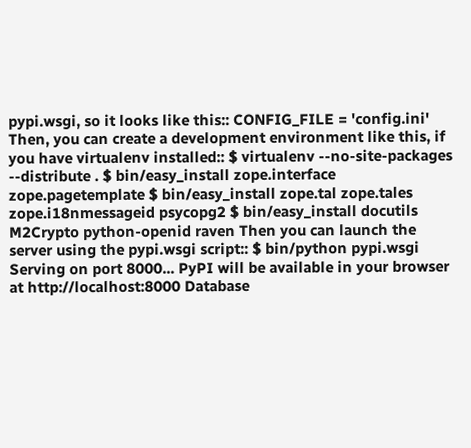pypi.wsgi, so it looks like this:: CONFIG_FILE = 'config.ini' Then, you can create a development environment like this, if you have virtualenv installed:: $ virtualenv --no-site-packages --distribute . $ bin/easy_install zope.interface zope.pagetemplate $ bin/easy_install zope.tal zope.tales zope.i18nmessageid psycopg2 $ bin/easy_install docutils M2Crypto python-openid raven Then you can launch the server using the pypi.wsgi script:: $ bin/python pypi.wsgi Serving on port 8000... PyPI will be available in your browser at http://localhost:8000 Database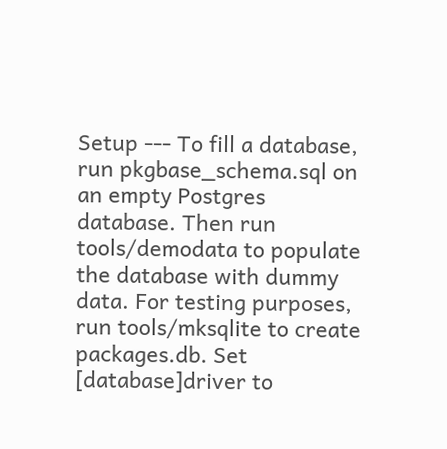Setup --- To fill a database, run pkgbase_schema.sql on an empty Postgres database. Then run tools/demodata to populate the database with dummy data. For testing purposes, run tools/mksqlite to create packages.db. Set [database]driver to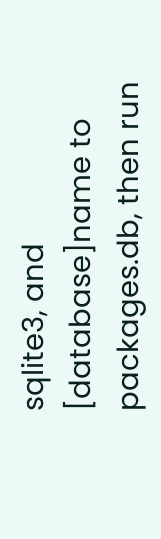sqlite3, and [database]name to packages.db, then run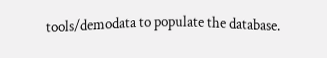tools/demodata to populate the database.